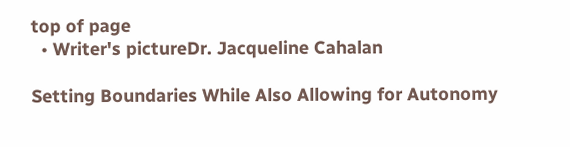top of page
  • Writer's pictureDr. Jacqueline Cahalan

Setting Boundaries While Also Allowing for Autonomy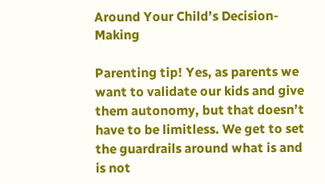Around Your Child’s Decision-Making

Parenting tip! Yes, as parents we want to validate our kids and give them autonomy, but that doesn’t have to be limitless. We get to set the guardrails around what is and is not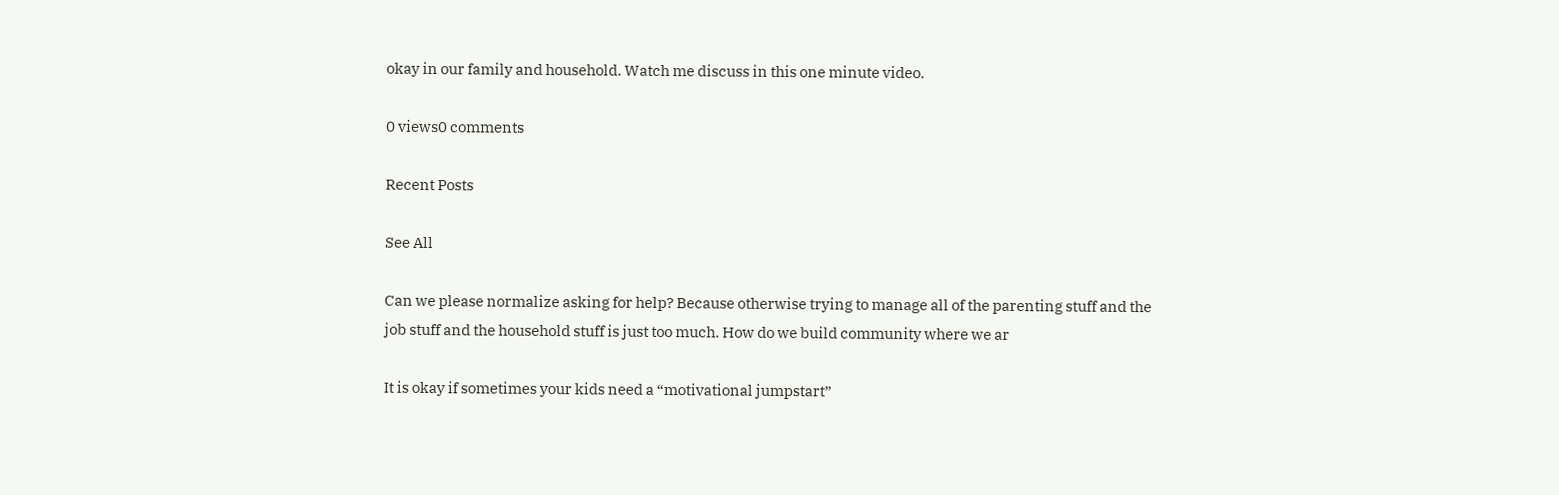okay in our family and household. Watch me discuss in this one minute video.

0 views0 comments

Recent Posts

See All

Can we please normalize asking for help? Because otherwise trying to manage all of the parenting stuff and the job stuff and the household stuff is just too much. How do we build community where we ar

It is okay if sometimes your kids need a “motivational jumpstart”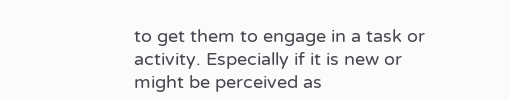to get them to engage in a task or activity. Especially if it is new or might be perceived as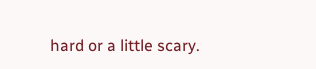hard or a little scary.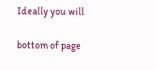Ideally you will

bottom of page